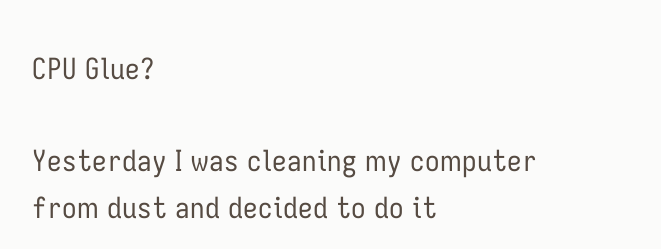CPU Glue?

Yesterday I was cleaning my computer from dust and decided to do it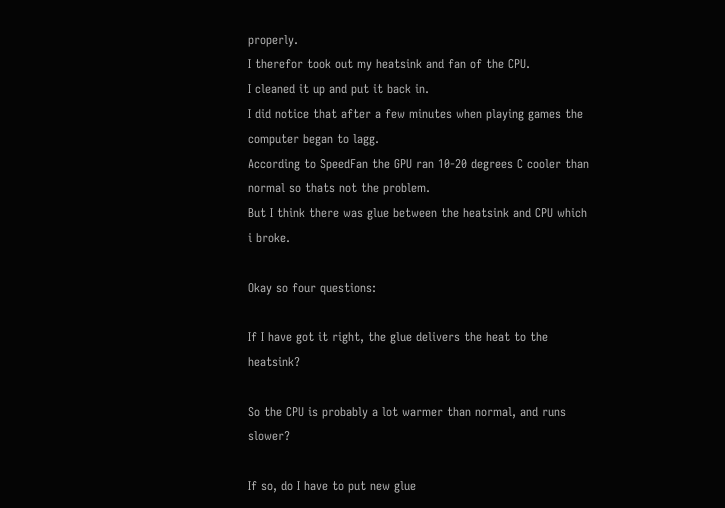properly.
I therefor took out my heatsink and fan of the CPU.
I cleaned it up and put it back in.
I did notice that after a few minutes when playing games the computer began to lagg.
According to SpeedFan the GPU ran 10-20 degrees C cooler than normal so thats not the problem.
But I think there was glue between the heatsink and CPU which i broke.

Okay so four questions:

If I have got it right, the glue delivers the heat to the heatsink?

So the CPU is probably a lot warmer than normal, and runs slower?

If so, do I have to put new glue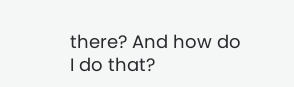there? And how do I do that?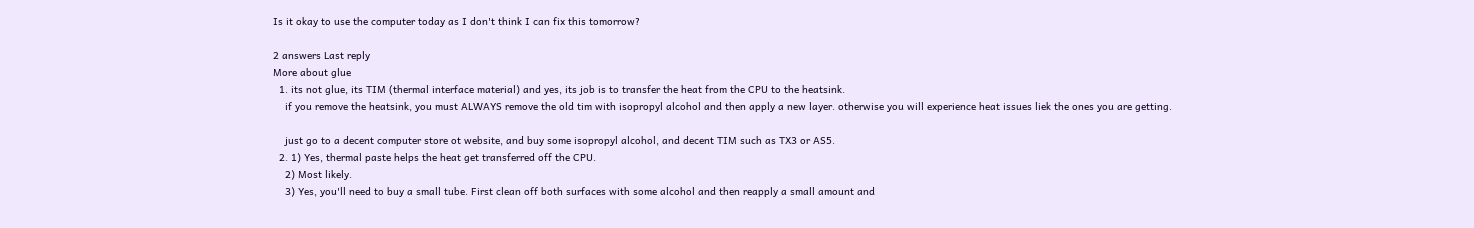Is it okay to use the computer today as I don't think I can fix this tomorrow?

2 answers Last reply
More about glue
  1. its not glue, its TIM (thermal interface material) and yes, its job is to transfer the heat from the CPU to the heatsink.
    if you remove the heatsink, you must ALWAYS remove the old tim with isopropyl alcohol and then apply a new layer. otherwise you will experience heat issues liek the ones you are getting.

    just go to a decent computer store ot website, and buy some isopropyl alcohol, and decent TIM such as TX3 or AS5.
  2. 1) Yes, thermal paste helps the heat get transferred off the CPU.
    2) Most likely.
    3) Yes, you'll need to buy a small tube. First clean off both surfaces with some alcohol and then reapply a small amount and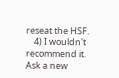reseat the HSF.
    4) I wouldn't recommend it.
Ask a new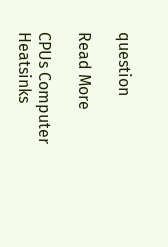question

Read More

CPUs Computer Heatsinks